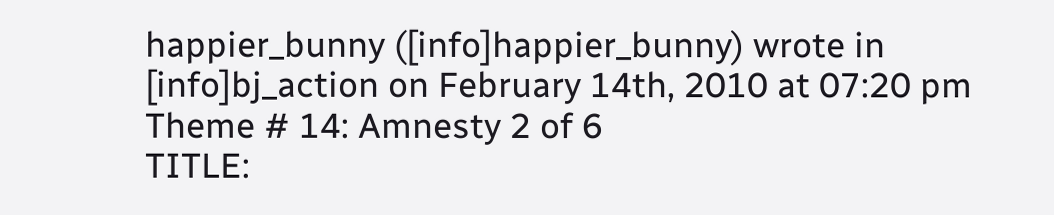happier_bunny ([info]happier_bunny) wrote in [info]bj_action on February 14th, 2010 at 07:20 pm
Theme # 14: Amnesty 2 of 6
TITLE: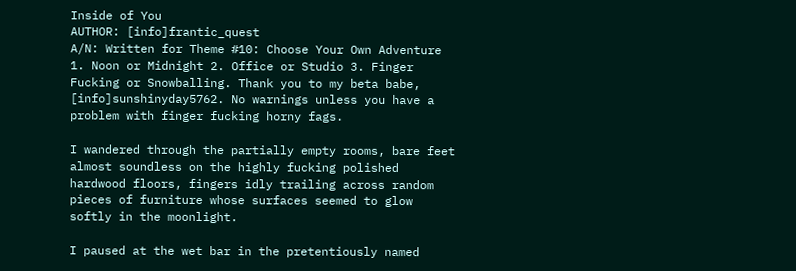Inside of You
AUTHOR: [info]frantic_quest
A/N: Written for Theme #10: Choose Your Own Adventure 1. Noon or Midnight 2. Office or Studio 3. Finger Fucking or Snowballing. Thank you to my beta babe, [info]sunshinyday5762. No warnings unless you have a problem with finger fucking horny fags.

I wandered through the partially empty rooms, bare feet almost soundless on the highly fucking polished hardwood floors, fingers idly trailing across random pieces of furniture whose surfaces seemed to glow softly in the moonlight.

I paused at the wet bar in the pretentiously named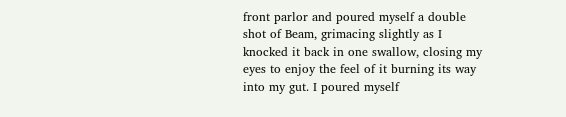front parlor and poured myself a double shot of Beam, grimacing slightly as I knocked it back in one swallow, closing my eyes to enjoy the feel of it burning its way into my gut. I poured myself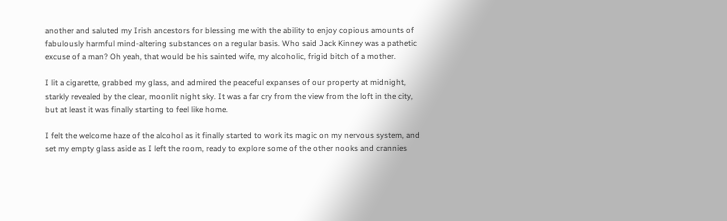another and saluted my Irish ancestors for blessing me with the ability to enjoy copious amounts of fabulously harmful mind-altering substances on a regular basis. Who said Jack Kinney was a pathetic excuse of a man? Oh yeah, that would be his sainted wife, my alcoholic, frigid bitch of a mother.

I lit a cigarette, grabbed my glass, and admired the peaceful expanses of our property at midnight, starkly revealed by the clear, moonlit night sky. It was a far cry from the view from the loft in the city, but at least it was finally starting to feel like home.

I felt the welcome haze of the alcohol as it finally started to work its magic on my nervous system, and set my empty glass aside as I left the room, ready to explore some of the other nooks and crannies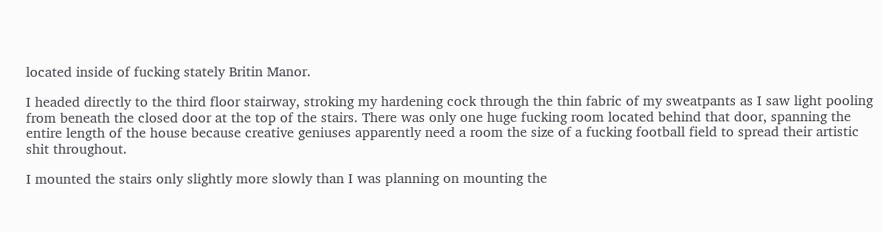located inside of fucking stately Britin Manor.

I headed directly to the third floor stairway, stroking my hardening cock through the thin fabric of my sweatpants as I saw light pooling from beneath the closed door at the top of the stairs. There was only one huge fucking room located behind that door, spanning the entire length of the house because creative geniuses apparently need a room the size of a fucking football field to spread their artistic shit throughout.

I mounted the stairs only slightly more slowly than I was planning on mounting the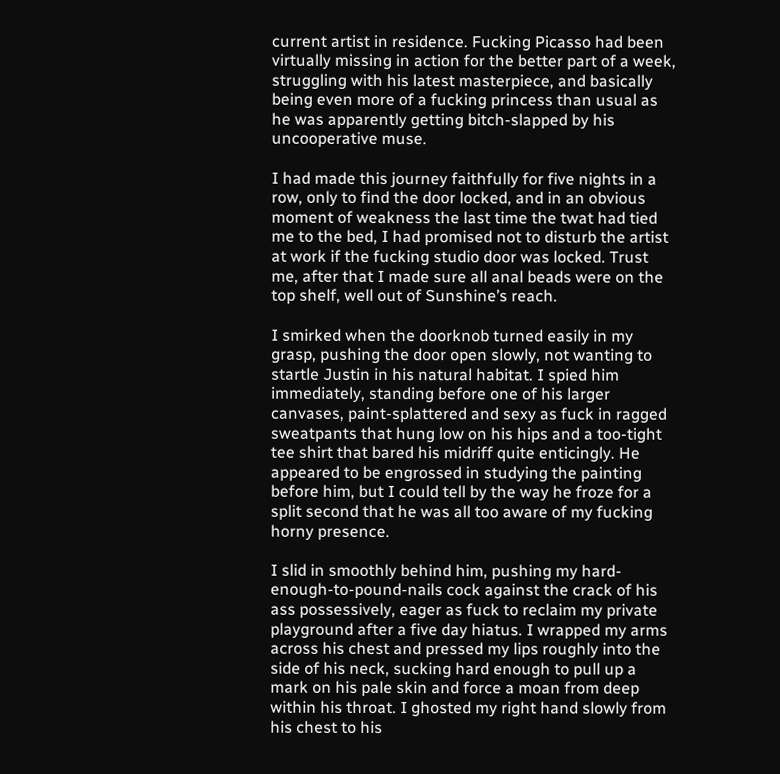current artist in residence. Fucking Picasso had been virtually missing in action for the better part of a week, struggling with his latest masterpiece, and basically being even more of a fucking princess than usual as he was apparently getting bitch-slapped by his uncooperative muse.

I had made this journey faithfully for five nights in a row, only to find the door locked, and in an obvious moment of weakness the last time the twat had tied me to the bed, I had promised not to disturb the artist at work if the fucking studio door was locked. Trust me, after that I made sure all anal beads were on the top shelf, well out of Sunshine’s reach.

I smirked when the doorknob turned easily in my grasp, pushing the door open slowly, not wanting to startle Justin in his natural habitat. I spied him immediately, standing before one of his larger canvases, paint-splattered and sexy as fuck in ragged sweatpants that hung low on his hips and a too-tight tee shirt that bared his midriff quite enticingly. He appeared to be engrossed in studying the painting before him, but I could tell by the way he froze for a split second that he was all too aware of my fucking horny presence.

I slid in smoothly behind him, pushing my hard-enough-to-pound-nails cock against the crack of his ass possessively, eager as fuck to reclaim my private playground after a five day hiatus. I wrapped my arms across his chest and pressed my lips roughly into the side of his neck, sucking hard enough to pull up a mark on his pale skin and force a moan from deep within his throat. I ghosted my right hand slowly from his chest to his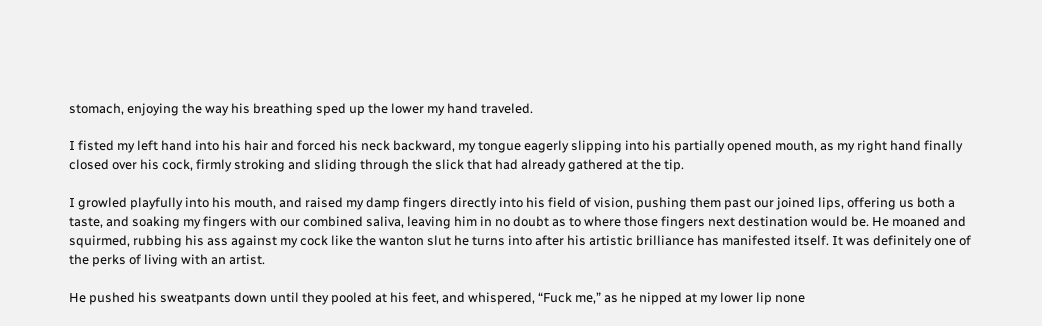stomach, enjoying the way his breathing sped up the lower my hand traveled.

I fisted my left hand into his hair and forced his neck backward, my tongue eagerly slipping into his partially opened mouth, as my right hand finally closed over his cock, firmly stroking and sliding through the slick that had already gathered at the tip.

I growled playfully into his mouth, and raised my damp fingers directly into his field of vision, pushing them past our joined lips, offering us both a taste, and soaking my fingers with our combined saliva, leaving him in no doubt as to where those fingers next destination would be. He moaned and squirmed, rubbing his ass against my cock like the wanton slut he turns into after his artistic brilliance has manifested itself. It was definitely one of the perks of living with an artist.

He pushed his sweatpants down until they pooled at his feet, and whispered, “Fuck me,” as he nipped at my lower lip none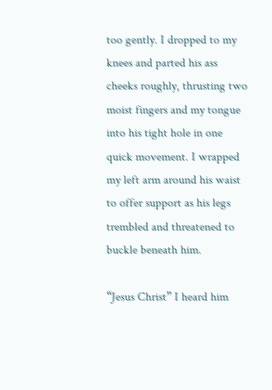too gently. I dropped to my knees and parted his ass cheeks roughly, thrusting two moist fingers and my tongue into his tight hole in one quick movement. I wrapped my left arm around his waist to offer support as his legs trembled and threatened to buckle beneath him.

“Jesus Christ” I heard him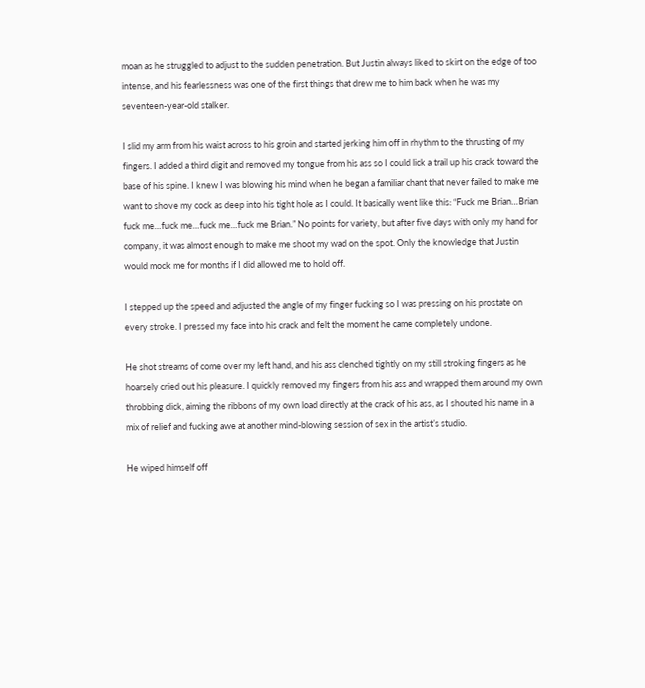moan as he struggled to adjust to the sudden penetration. But Justin always liked to skirt on the edge of too intense, and his fearlessness was one of the first things that drew me to him back when he was my seventeen-year-old stalker.

I slid my arm from his waist across to his groin and started jerking him off in rhythm to the thrusting of my fingers. I added a third digit and removed my tongue from his ass so I could lick a trail up his crack toward the base of his spine. I knew I was blowing his mind when he began a familiar chant that never failed to make me want to shove my cock as deep into his tight hole as I could. It basically went like this: “Fuck me Brian…Brian fuck me…fuck me…fuck me…fuck me Brian.” No points for variety, but after five days with only my hand for company, it was almost enough to make me shoot my wad on the spot. Only the knowledge that Justin would mock me for months if I did allowed me to hold off.

I stepped up the speed and adjusted the angle of my finger fucking so I was pressing on his prostate on every stroke. I pressed my face into his crack and felt the moment he came completely undone.

He shot streams of come over my left hand, and his ass clenched tightly on my still stroking fingers as he hoarsely cried out his pleasure. I quickly removed my fingers from his ass and wrapped them around my own throbbing dick, aiming the ribbons of my own load directly at the crack of his ass, as I shouted his name in a mix of relief and fucking awe at another mind-blowing session of sex in the artist’s studio.

He wiped himself off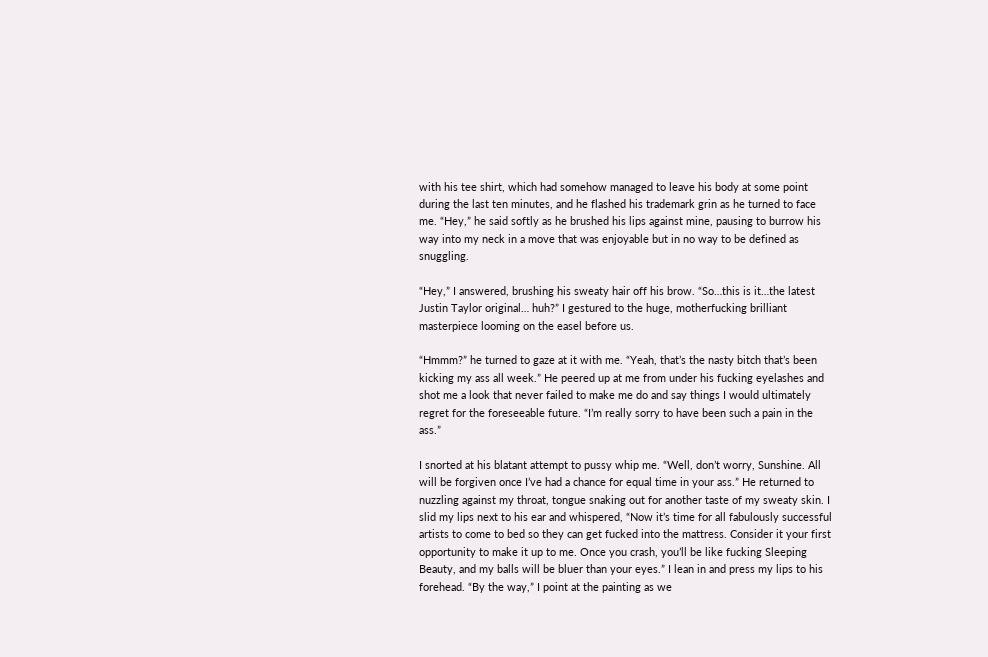with his tee shirt, which had somehow managed to leave his body at some point during the last ten minutes, and he flashed his trademark grin as he turned to face me. “Hey,” he said softly as he brushed his lips against mine, pausing to burrow his way into my neck in a move that was enjoyable but in no way to be defined as snuggling.

“Hey,” I answered, brushing his sweaty hair off his brow. “So…this is it…the latest Justin Taylor original… huh?” I gestured to the huge, motherfucking brilliant masterpiece looming on the easel before us.

“Hmmm?” he turned to gaze at it with me. “Yeah, that’s the nasty bitch that’s been kicking my ass all week.” He peered up at me from under his fucking eyelashes and shot me a look that never failed to make me do and say things I would ultimately regret for the foreseeable future. “I’m really sorry to have been such a pain in the ass.”

I snorted at his blatant attempt to pussy whip me. “Well, don’t worry, Sunshine. All will be forgiven once I’ve had a chance for equal time in your ass.” He returned to nuzzling against my throat, tongue snaking out for another taste of my sweaty skin. I slid my lips next to his ear and whispered, “Now it’s time for all fabulously successful artists to come to bed so they can get fucked into the mattress. Consider it your first opportunity to make it up to me. Once you crash, you’ll be like fucking Sleeping Beauty, and my balls will be bluer than your eyes.” I lean in and press my lips to his forehead. “By the way,” I point at the painting as we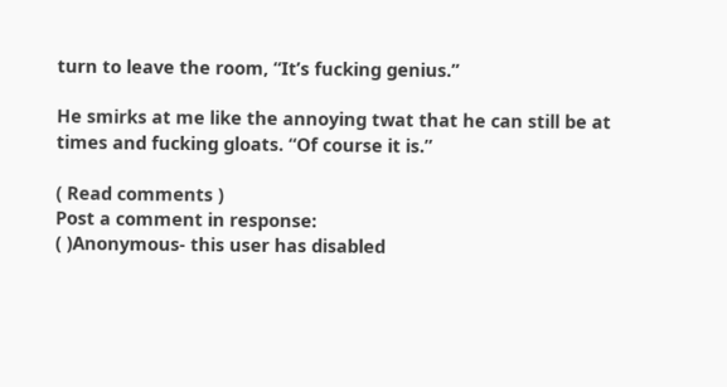turn to leave the room, “It’s fucking genius.”

He smirks at me like the annoying twat that he can still be at times and fucking gloats. “Of course it is.”

( Read comments )
Post a comment in response:
( )Anonymous- this user has disabled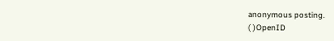anonymous posting.
( )OpenID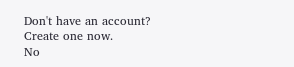Don't have an account? Create one now.
No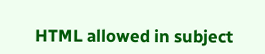HTML allowed in subject